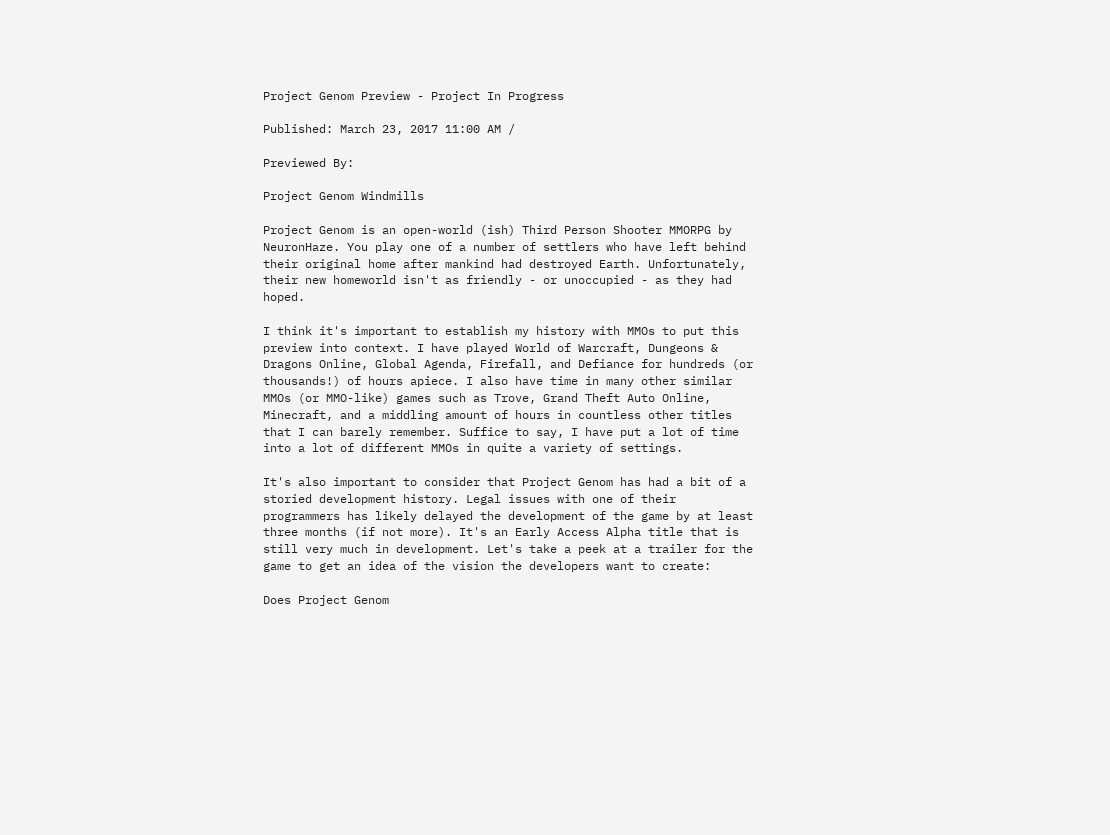Project Genom Preview - Project In Progress

Published: March 23, 2017 11:00 AM /

Previewed By:

Project Genom Windmills

Project Genom is an open-world (ish) Third Person Shooter MMORPG by NeuronHaze. You play one of a number of settlers who have left behind their original home after mankind had destroyed Earth. Unfortunately, their new homeworld isn't as friendly - or unoccupied - as they had hoped.

I think it's important to establish my history with MMOs to put this preview into context. I have played World of Warcraft, Dungeons & Dragons Online, Global Agenda, Firefall, and Defiance for hundreds (or thousands!) of hours apiece. I also have time in many other similar MMOs (or MMO-like) games such as Trove, Grand Theft Auto Online, Minecraft, and a middling amount of hours in countless other titles that I can barely remember. Suffice to say, I have put a lot of time into a lot of different MMOs in quite a variety of settings.

It's also important to consider that Project Genom has had a bit of a storied development history. Legal issues with one of their programmers has likely delayed the development of the game by at least three months (if not more). It's an Early Access Alpha title that is still very much in development. Let's take a peek at a trailer for the game to get an idea of the vision the developers want to create:

Does Project Genom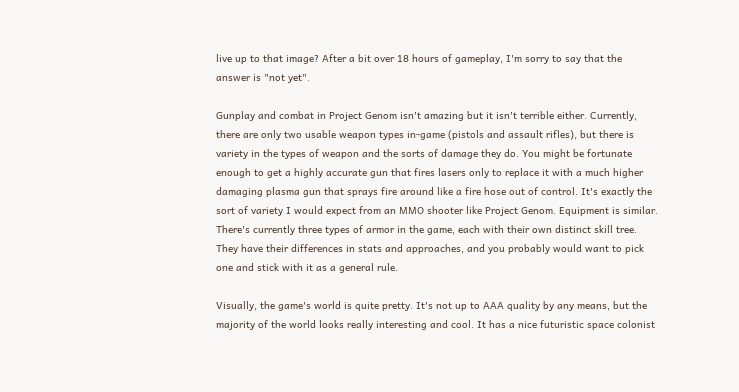live up to that image? After a bit over 18 hours of gameplay, I'm sorry to say that the answer is "not yet".

Gunplay and combat in Project Genom isn't amazing but it isn't terrible either. Currently, there are only two usable weapon types in-game (pistols and assault rifles), but there is variety in the types of weapon and the sorts of damage they do. You might be fortunate enough to get a highly accurate gun that fires lasers only to replace it with a much higher damaging plasma gun that sprays fire around like a fire hose out of control. It's exactly the sort of variety I would expect from an MMO shooter like Project Genom. Equipment is similar. There's currently three types of armor in the game, each with their own distinct skill tree. They have their differences in stats and approaches, and you probably would want to pick one and stick with it as a general rule.

Visually, the game's world is quite pretty. It's not up to AAA quality by any means, but the majority of the world looks really interesting and cool. It has a nice futuristic space colonist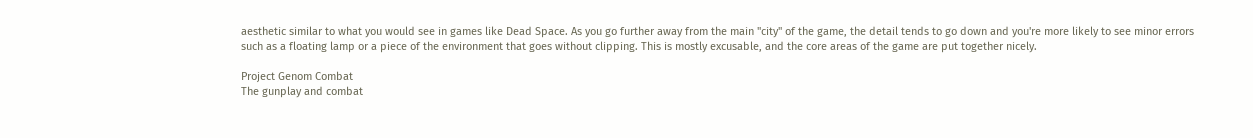aesthetic similar to what you would see in games like Dead Space. As you go further away from the main "city" of the game, the detail tends to go down and you're more likely to see minor errors such as a floating lamp or a piece of the environment that goes without clipping. This is mostly excusable, and the core areas of the game are put together nicely.

Project Genom Combat
The gunplay and combat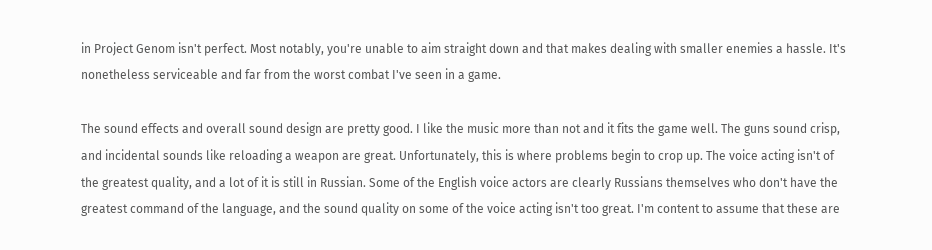in Project Genom isn't perfect. Most notably, you're unable to aim straight down and that makes dealing with smaller enemies a hassle. It's nonetheless serviceable and far from the worst combat I've seen in a game.

The sound effects and overall sound design are pretty good. I like the music more than not and it fits the game well. The guns sound crisp, and incidental sounds like reloading a weapon are great. Unfortunately, this is where problems begin to crop up. The voice acting isn't of the greatest quality, and a lot of it is still in Russian. Some of the English voice actors are clearly Russians themselves who don't have the greatest command of the language, and the sound quality on some of the voice acting isn't too great. I'm content to assume that these are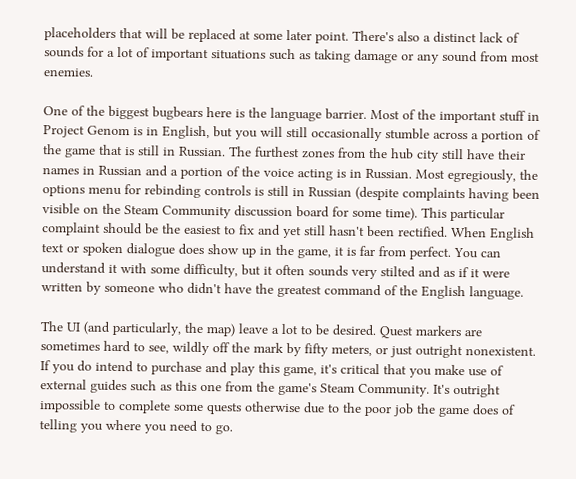placeholders that will be replaced at some later point. There's also a distinct lack of sounds for a lot of important situations such as taking damage or any sound from most enemies.

One of the biggest bugbears here is the language barrier. Most of the important stuff in Project Genom is in English, but you will still occasionally stumble across a portion of the game that is still in Russian. The furthest zones from the hub city still have their names in Russian and a portion of the voice acting is in Russian. Most egregiously, the options menu for rebinding controls is still in Russian (despite complaints having been visible on the Steam Community discussion board for some time). This particular complaint should be the easiest to fix and yet still hasn't been rectified. When English text or spoken dialogue does show up in the game, it is far from perfect. You can understand it with some difficulty, but it often sounds very stilted and as if it were written by someone who didn't have the greatest command of the English language.

The UI (and particularly, the map) leave a lot to be desired. Quest markers are sometimes hard to see, wildly off the mark by fifty meters, or just outright nonexistent. If you do intend to purchase and play this game, it's critical that you make use of external guides such as this one from the game's Steam Community. It's outright impossible to complete some quests otherwise due to the poor job the game does of telling you where you need to go.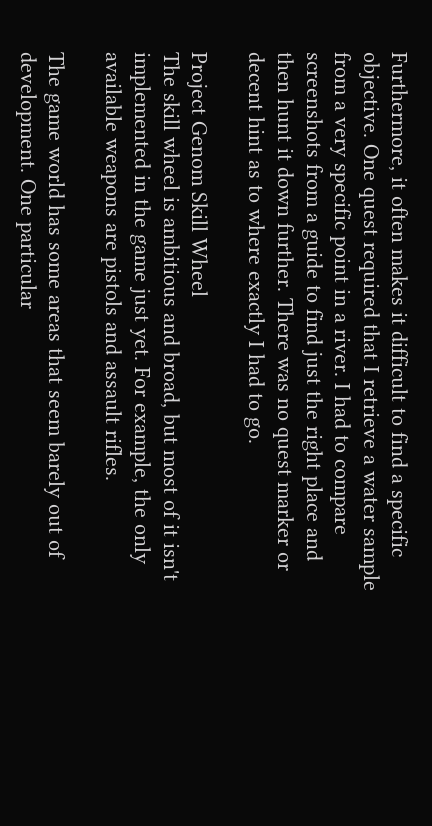Furthermore, it often makes it difficult to find a specific objective. One quest required that I retrieve a water sample from a very specific point in a river. I had to compare screenshots from a guide to find just the right place and then hunt it down further. There was no quest marker or decent hint as to where exactly I had to go.

Project Genom Skill Wheel
The skill wheel is ambitious and broad, but most of it isn't implemented in the game just yet. For example, the only available weapons are pistols and assault rifles.

The game world has some areas that seem barely out of development. One particular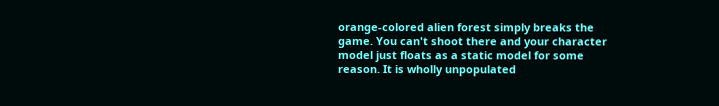orange-colored alien forest simply breaks the game. You can't shoot there and your character model just floats as a static model for some reason. It is wholly unpopulated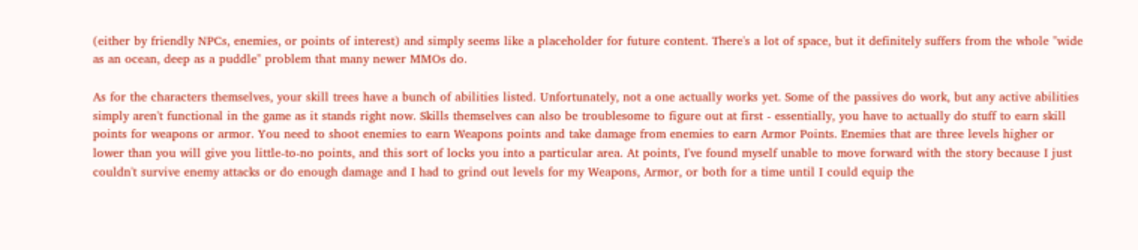(either by friendly NPCs, enemies, or points of interest) and simply seems like a placeholder for future content. There's a lot of space, but it definitely suffers from the whole "wide as an ocean, deep as a puddle" problem that many newer MMOs do.

As for the characters themselves, your skill trees have a bunch of abilities listed. Unfortunately, not a one actually works yet. Some of the passives do work, but any active abilities simply aren't functional in the game as it stands right now. Skills themselves can also be troublesome to figure out at first - essentially, you have to actually do stuff to earn skill points for weapons or armor. You need to shoot enemies to earn Weapons points and take damage from enemies to earn Armor Points. Enemies that are three levels higher or lower than you will give you little-to-no points, and this sort of locks you into a particular area. At points, I've found myself unable to move forward with the story because I just couldn't survive enemy attacks or do enough damage and I had to grind out levels for my Weapons, Armor, or both for a time until I could equip the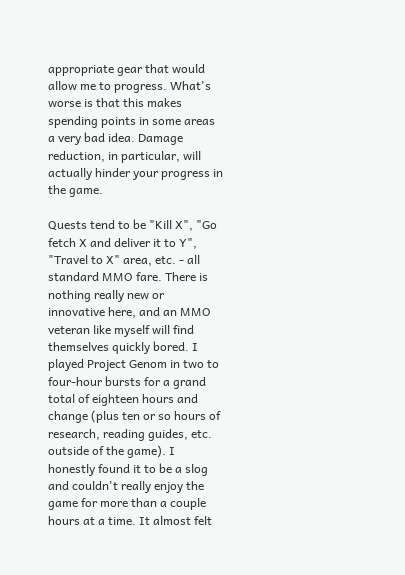appropriate gear that would allow me to progress. What's worse is that this makes spending points in some areas a very bad idea. Damage reduction, in particular, will actually hinder your progress in the game.

Quests tend to be "Kill X", "Go fetch X and deliver it to Y", "Travel to X" area, etc. - all standard MMO fare. There is nothing really new or innovative here, and an MMO veteran like myself will find themselves quickly bored. I played Project Genom in two to four-hour bursts for a grand total of eighteen hours and change (plus ten or so hours of research, reading guides, etc. outside of the game). I honestly found it to be a slog and couldn't really enjoy the game for more than a couple hours at a time. It almost felt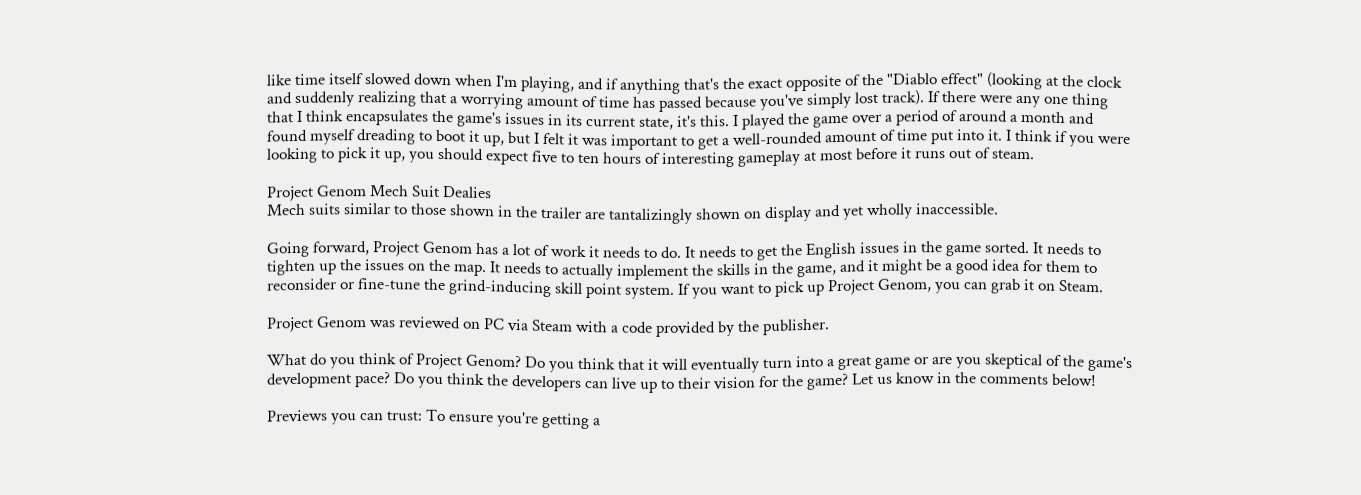like time itself slowed down when I'm playing, and if anything that's the exact opposite of the "Diablo effect" (looking at the clock and suddenly realizing that a worrying amount of time has passed because you've simply lost track). If there were any one thing that I think encapsulates the game's issues in its current state, it's this. I played the game over a period of around a month and found myself dreading to boot it up, but I felt it was important to get a well-rounded amount of time put into it. I think if you were looking to pick it up, you should expect five to ten hours of interesting gameplay at most before it runs out of steam.

Project Genom Mech Suit Dealies
Mech suits similar to those shown in the trailer are tantalizingly shown on display and yet wholly inaccessible.

Going forward, Project Genom has a lot of work it needs to do. It needs to get the English issues in the game sorted. It needs to tighten up the issues on the map. It needs to actually implement the skills in the game, and it might be a good idea for them to reconsider or fine-tune the grind-inducing skill point system. If you want to pick up Project Genom, you can grab it on Steam.

Project Genom was reviewed on PC via Steam with a code provided by the publisher.

What do you think of Project Genom? Do you think that it will eventually turn into a great game or are you skeptical of the game's development pace? Do you think the developers can live up to their vision for the game? Let us know in the comments below!

Previews you can trust: To ensure you're getting a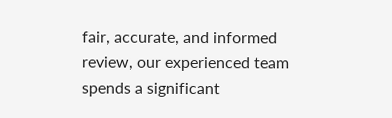fair, accurate, and informed review, our experienced team spends a significant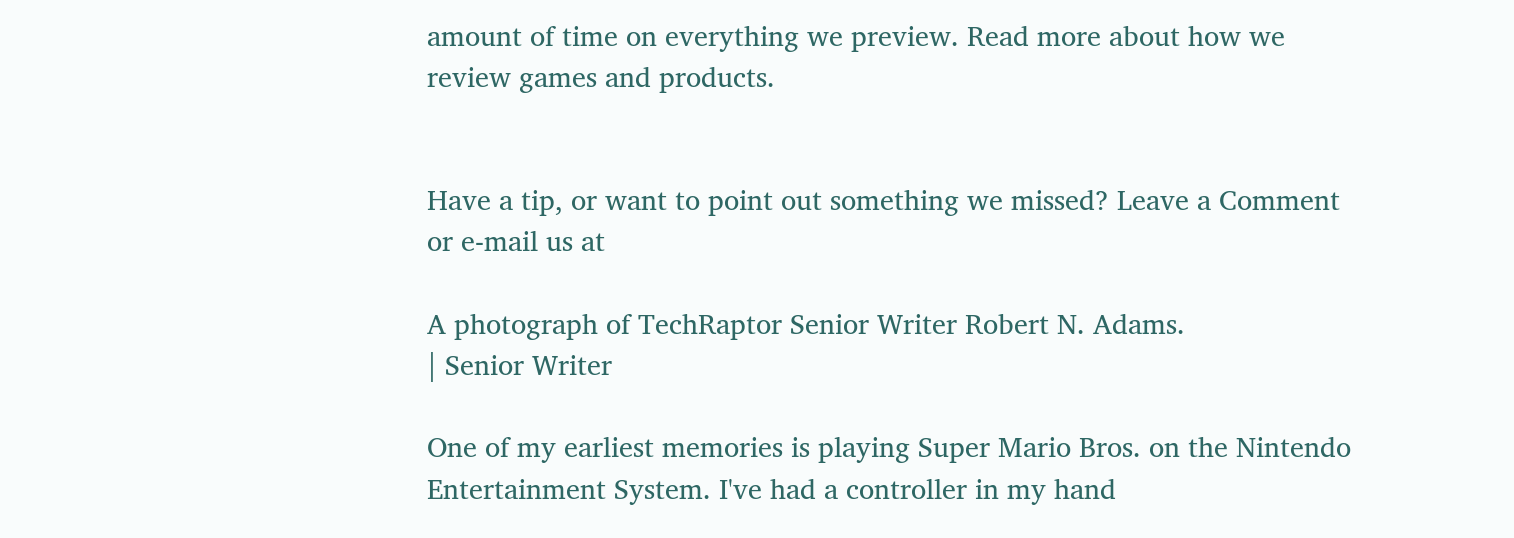amount of time on everything we preview. Read more about how we review games and products.


Have a tip, or want to point out something we missed? Leave a Comment or e-mail us at

A photograph of TechRaptor Senior Writer Robert N. Adams.
| Senior Writer

One of my earliest memories is playing Super Mario Bros. on the Nintendo Entertainment System. I've had a controller in my hand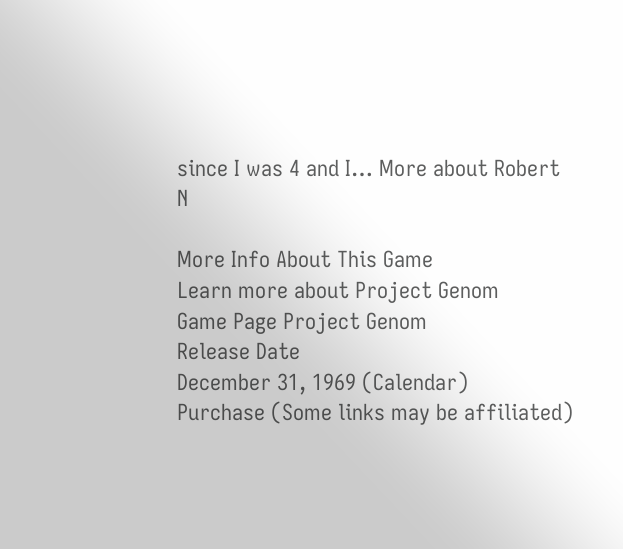since I was 4 and I… More about Robert N

More Info About This Game
Learn more about Project Genom
Game Page Project Genom
Release Date
December 31, 1969 (Calendar)
Purchase (Some links may be affiliated)